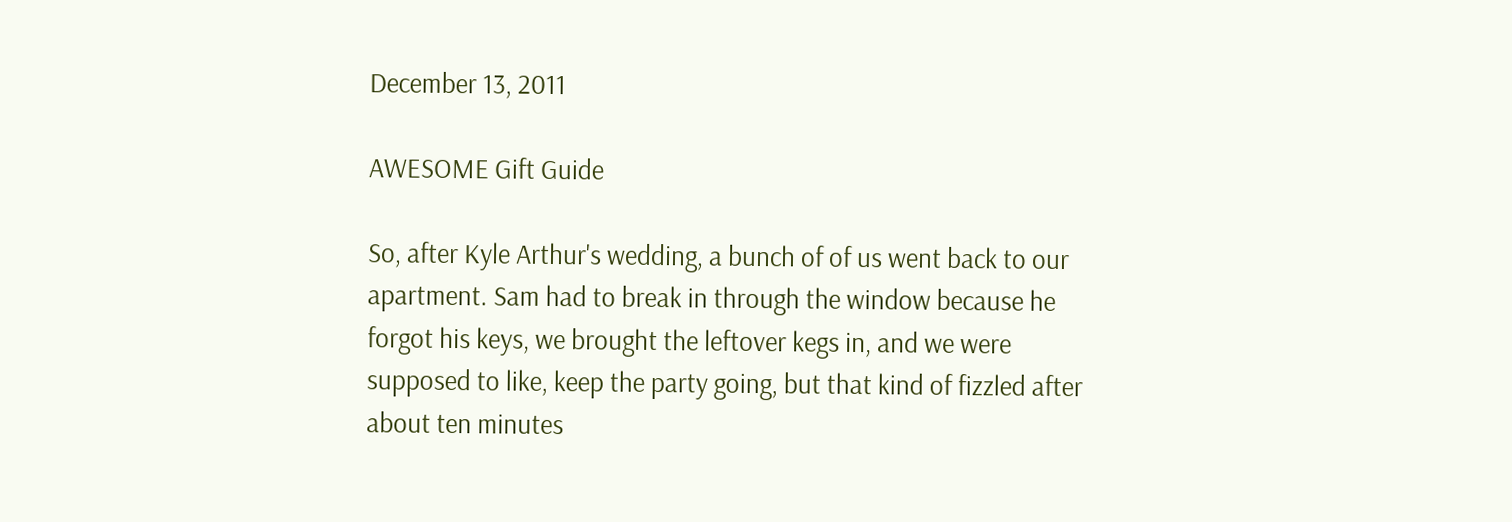December 13, 2011

AWESOME Gift Guide

So, after Kyle Arthur's wedding, a bunch of of us went back to our apartment. Sam had to break in through the window because he forgot his keys, we brought the leftover kegs in, and we were supposed to like, keep the party going, but that kind of fizzled after about ten minutes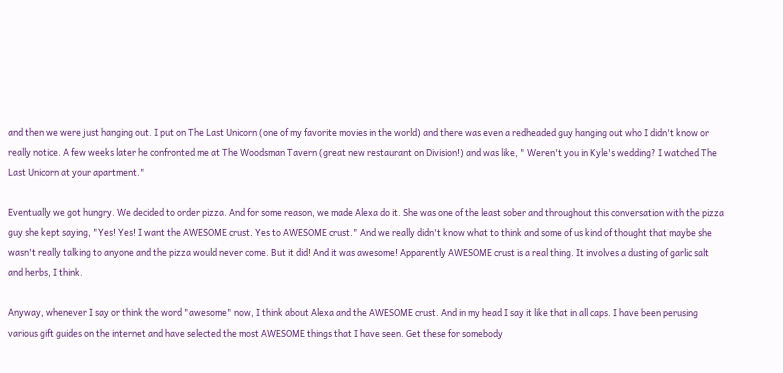and then we were just hanging out. I put on The Last Unicorn (one of my favorite movies in the world) and there was even a redheaded guy hanging out who I didn't know or really notice. A few weeks later he confronted me at The Woodsman Tavern (great new restaurant on Division!) and was like, " Weren't you in Kyle's wedding? I watched The Last Unicorn at your apartment."

Eventually we got hungry. We decided to order pizza. And for some reason, we made Alexa do it. She was one of the least sober and throughout this conversation with the pizza guy she kept saying, "Yes! Yes! I want the AWESOME crust. Yes to AWESOME crust." And we really didn't know what to think and some of us kind of thought that maybe she wasn't really talking to anyone and the pizza would never come. But it did! And it was awesome! Apparently AWESOME crust is a real thing. It involves a dusting of garlic salt and herbs, I think.

Anyway, whenever I say or think the word "awesome" now, I think about Alexa and the AWESOME crust. And in my head I say it like that in all caps. I have been perusing various gift guides on the internet and have selected the most AWESOME things that I have seen. Get these for somebody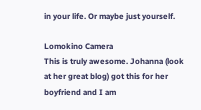in your life. Or maybe just yourself.

Lomokino Camera
This is truly awesome. Johanna (look at her great blog) got this for her boyfriend and I am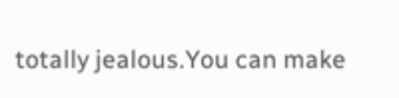totally jealous.You can make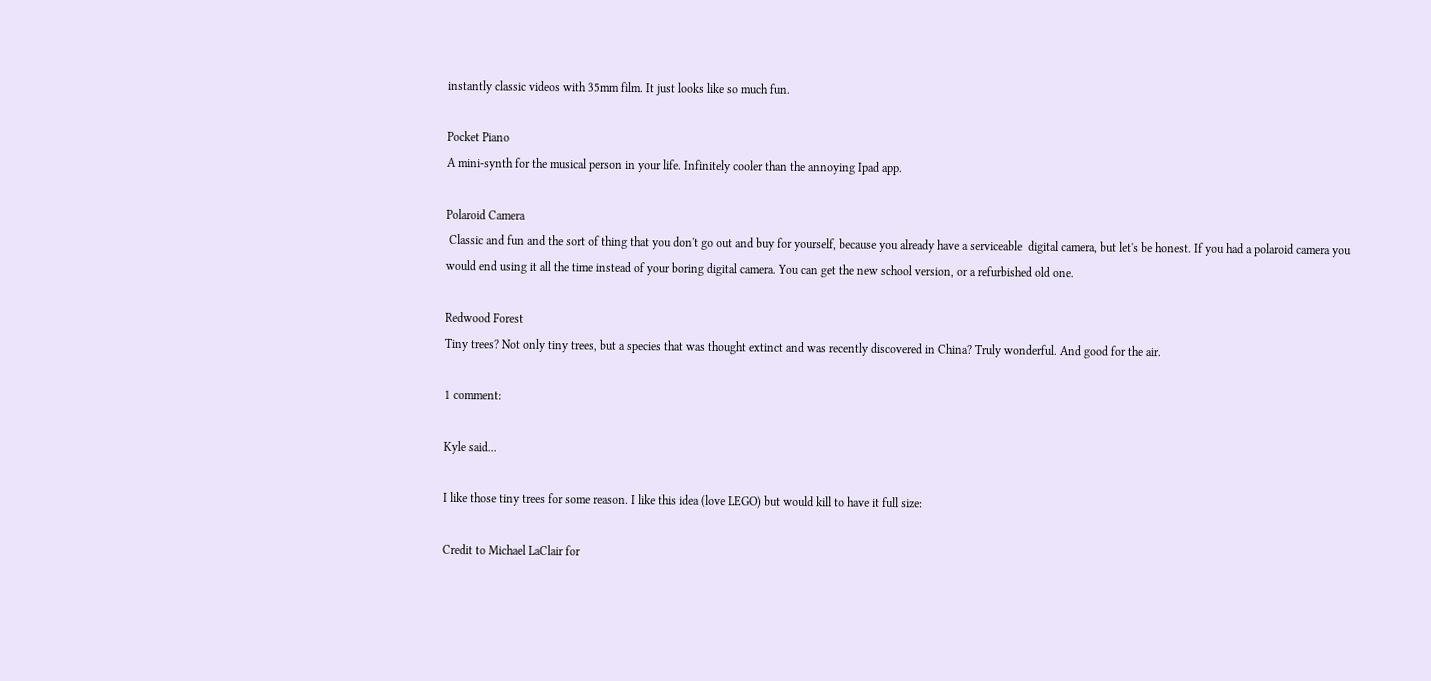instantly classic videos with 35mm film. It just looks like so much fun.

Pocket Piano
A mini-synth for the musical person in your life. Infinitely cooler than the annoying Ipad app.

Polaroid Camera
 Classic and fun and the sort of thing that you don't go out and buy for yourself, because you already have a serviceable  digital camera, but let's be honest. If you had a polaroid camera you would end using it all the time instead of your boring digital camera. You can get the new school version, or a refurbished old one.

Redwood Forest
Tiny trees? Not only tiny trees, but a species that was thought extinct and was recently discovered in China? Truly wonderful. And good for the air.

1 comment:

Kyle said...

I like those tiny trees for some reason. I like this idea (love LEGO) but would kill to have it full size:

Credit to Michael LaClair for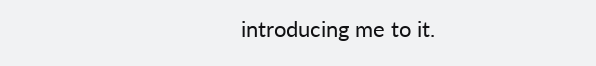introducing me to it.